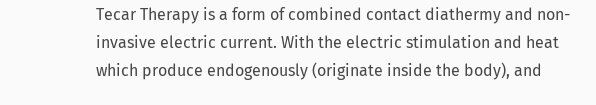Tecar Therapy is a form of combined contact diathermy and non-invasive electric current. With the electric stimulation and heat which produce endogenously (originate inside the body), and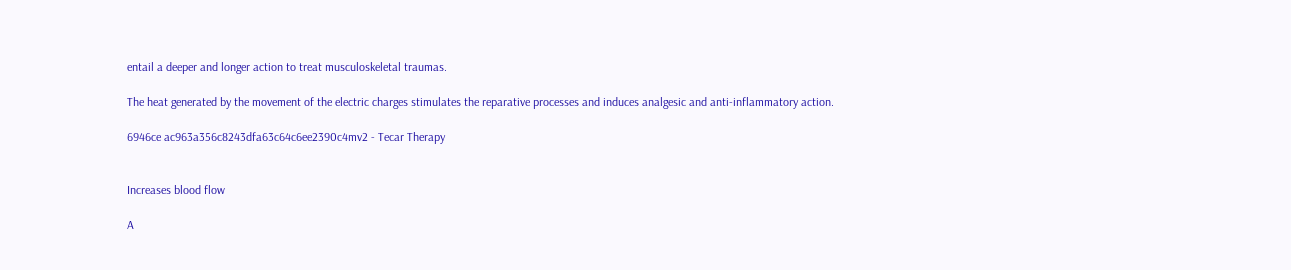entail a deeper and longer action to treat musculoskeletal traumas.

The heat generated by the movement of the electric charges stimulates the reparative processes and induces analgesic and anti-inflammatory action.

6946ce ac963a356c8243dfa63c64c6ee2390c4mv2 - Tecar Therapy


Increases blood flow

A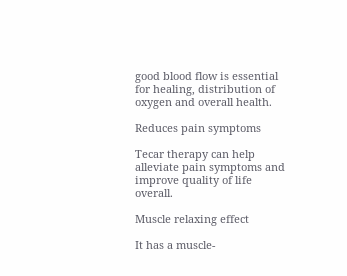good blood flow is essential for healing, distribution of oxygen and overall health.

Reduces pain symptoms

Tecar therapy can help alleviate pain symptoms and improve quality of life overall.

Muscle relaxing effect

It has a muscle-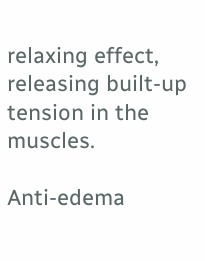relaxing effect, releasing built-up tension in the muscles.

Anti-edema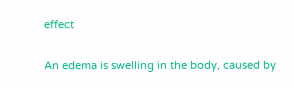effect

An edema is swelling in the body, caused by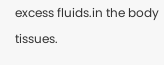excess fluids.in the body tissues.